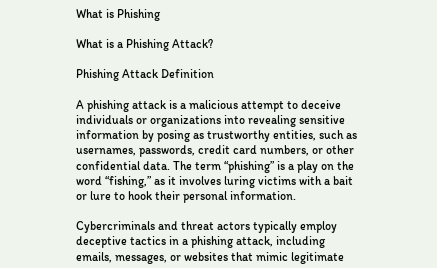What is Phishing

What is a Phishing Attack?

Phishing Attack Definition

A phishing attack is a malicious attempt to deceive individuals or organizations into revealing sensitive information by posing as trustworthy entities, such as usernames, passwords, credit card numbers, or other confidential data. The term “phishing” is a play on the word “fishing,” as it involves luring victims with a bait or lure to hook their personal information.

Cybercriminals and threat actors typically employ deceptive tactics in a phishing attack, including emails, messages, or websites that mimic legitimate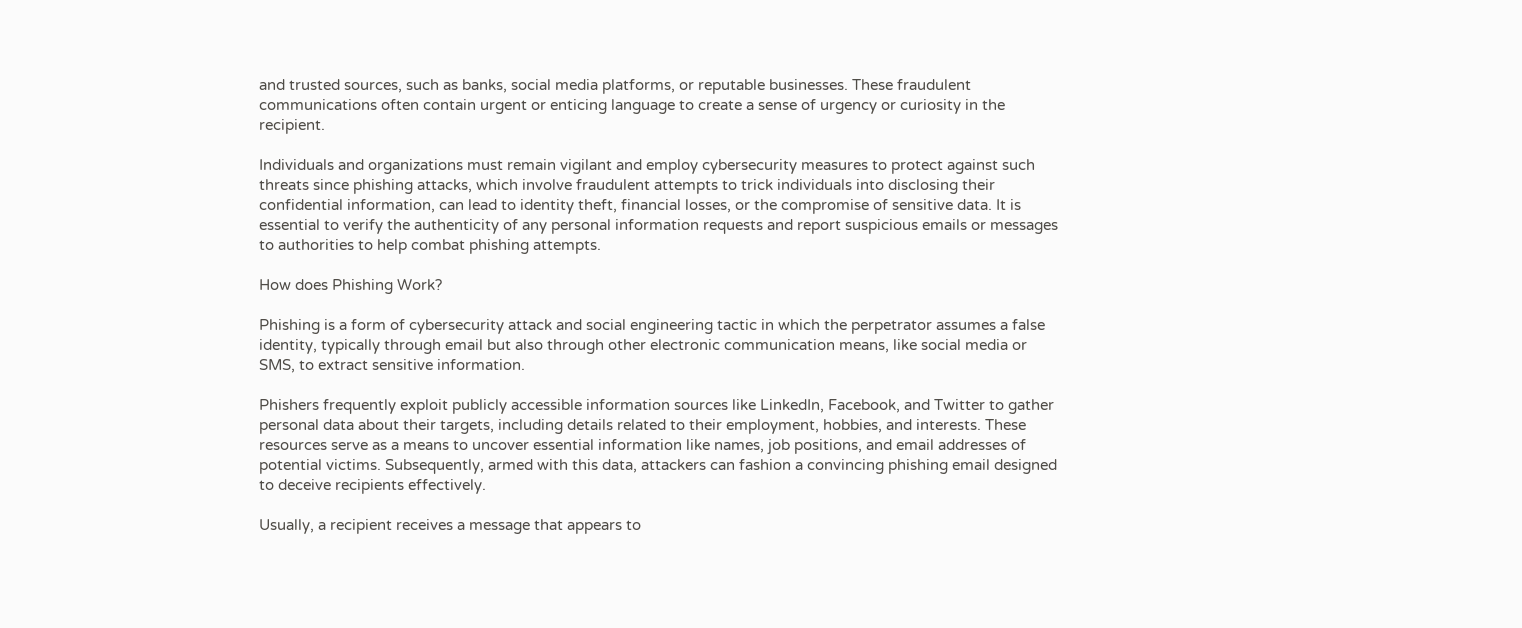and trusted sources, such as banks, social media platforms, or reputable businesses. These fraudulent communications often contain urgent or enticing language to create a sense of urgency or curiosity in the recipient.

Individuals and organizations must remain vigilant and employ cybersecurity measures to protect against such threats since phishing attacks, which involve fraudulent attempts to trick individuals into disclosing their confidential information, can lead to identity theft, financial losses, or the compromise of sensitive data. It is essential to verify the authenticity of any personal information requests and report suspicious emails or messages to authorities to help combat phishing attempts.

How does Phishing Work?

Phishing is a form of cybersecurity attack and social engineering tactic in which the perpetrator assumes a false identity, typically through email but also through other electronic communication means, like social media or SMS, to extract sensitive information.

Phishers frequently exploit publicly accessible information sources like LinkedIn, Facebook, and Twitter to gather personal data about their targets, including details related to their employment, hobbies, and interests. These resources serve as a means to uncover essential information like names, job positions, and email addresses of potential victims. Subsequently, armed with this data, attackers can fashion a convincing phishing email designed to deceive recipients effectively.

Usually, a recipient receives a message that appears to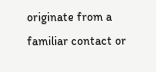originate from a familiar contact or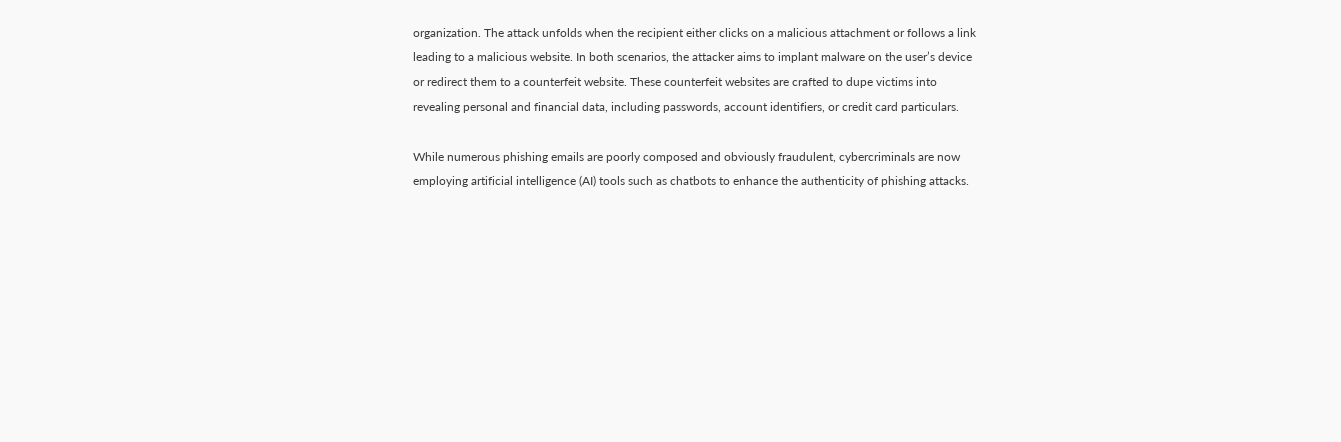organization. The attack unfolds when the recipient either clicks on a malicious attachment or follows a link leading to a malicious website. In both scenarios, the attacker aims to implant malware on the user’s device or redirect them to a counterfeit website. These counterfeit websites are crafted to dupe victims into revealing personal and financial data, including passwords, account identifiers, or credit card particulars.

While numerous phishing emails are poorly composed and obviously fraudulent, cybercriminals are now employing artificial intelligence (AI) tools such as chatbots to enhance the authenticity of phishing attacks.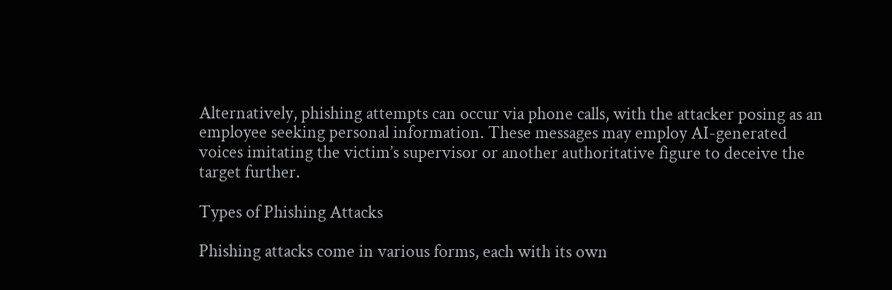Alternatively, phishing attempts can occur via phone calls, with the attacker posing as an employee seeking personal information. These messages may employ AI-generated voices imitating the victim’s supervisor or another authoritative figure to deceive the target further.

Types of Phishing Attacks

Phishing attacks come in various forms, each with its own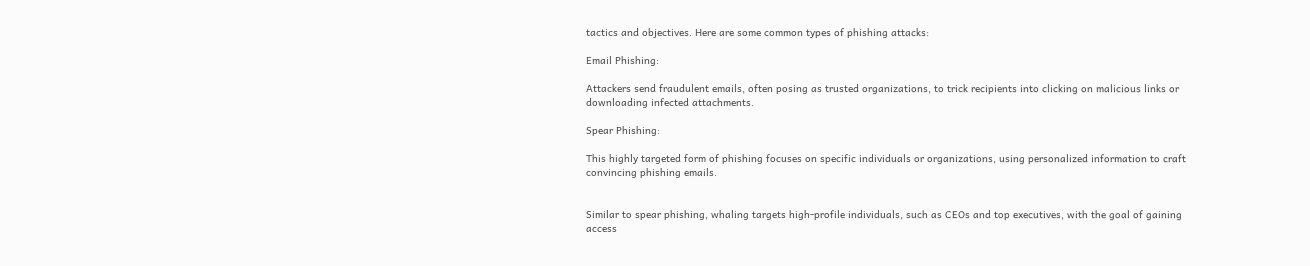tactics and objectives. Here are some common types of phishing attacks:

Email Phishing:

Attackers send fraudulent emails, often posing as trusted organizations, to trick recipients into clicking on malicious links or downloading infected attachments.

Spear Phishing:

This highly targeted form of phishing focuses on specific individuals or organizations, using personalized information to craft convincing phishing emails.


Similar to spear phishing, whaling targets high-profile individuals, such as CEOs and top executives, with the goal of gaining access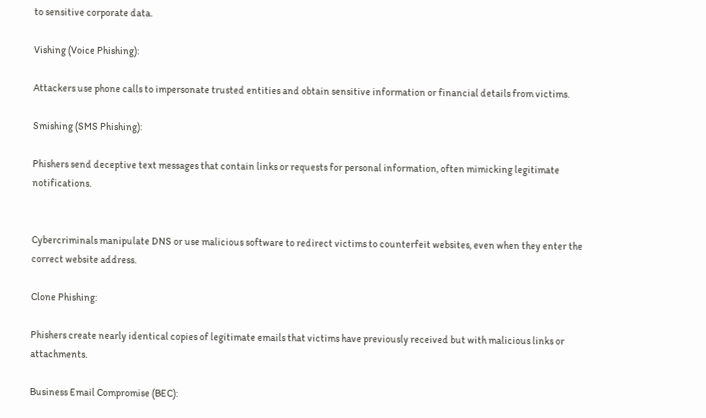to sensitive corporate data.

Vishing (Voice Phishing):

Attackers use phone calls to impersonate trusted entities and obtain sensitive information or financial details from victims.

Smishing (SMS Phishing):

Phishers send deceptive text messages that contain links or requests for personal information, often mimicking legitimate notifications.


Cybercriminals manipulate DNS or use malicious software to redirect victims to counterfeit websites, even when they enter the correct website address.

Clone Phishing:

Phishers create nearly identical copies of legitimate emails that victims have previously received but with malicious links or attachments.

Business Email Compromise (BEC):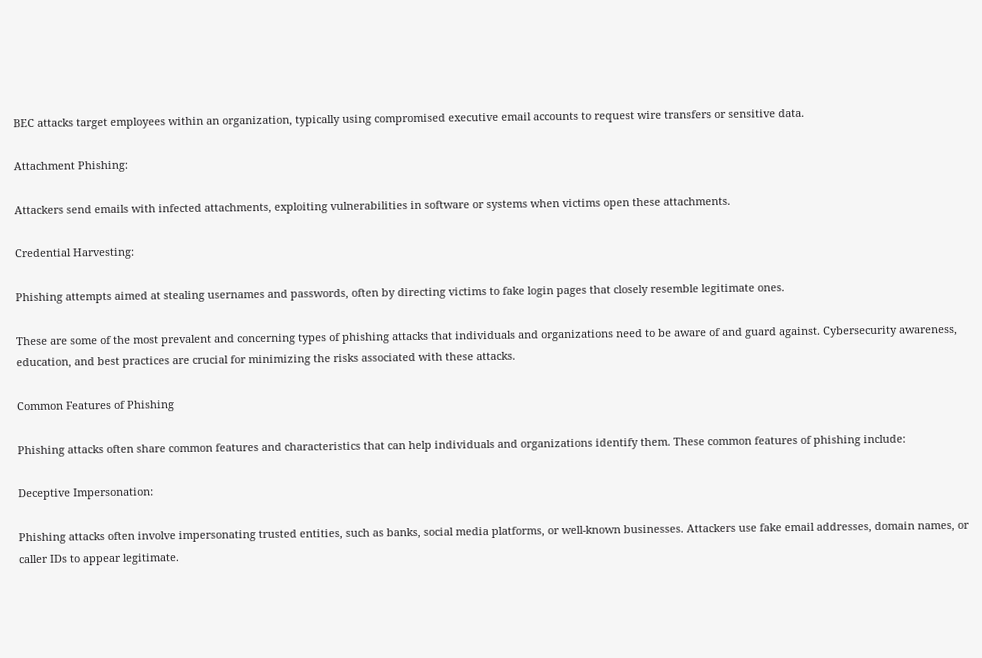BEC attacks target employees within an organization, typically using compromised executive email accounts to request wire transfers or sensitive data.

Attachment Phishing:

Attackers send emails with infected attachments, exploiting vulnerabilities in software or systems when victims open these attachments.

Credential Harvesting:

Phishing attempts aimed at stealing usernames and passwords, often by directing victims to fake login pages that closely resemble legitimate ones.

These are some of the most prevalent and concerning types of phishing attacks that individuals and organizations need to be aware of and guard against. Cybersecurity awareness, education, and best practices are crucial for minimizing the risks associated with these attacks.

Common Features of Phishing

Phishing attacks often share common features and characteristics that can help individuals and organizations identify them. These common features of phishing include:

Deceptive Impersonation:

Phishing attacks often involve impersonating trusted entities, such as banks, social media platforms, or well-known businesses. Attackers use fake email addresses, domain names, or caller IDs to appear legitimate.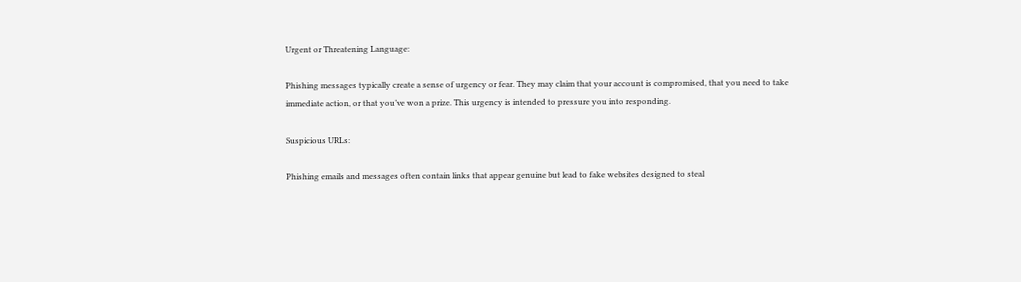Urgent or Threatening Language:

Phishing messages typically create a sense of urgency or fear. They may claim that your account is compromised, that you need to take immediate action, or that you’ve won a prize. This urgency is intended to pressure you into responding.

Suspicious URLs:

Phishing emails and messages often contain links that appear genuine but lead to fake websites designed to steal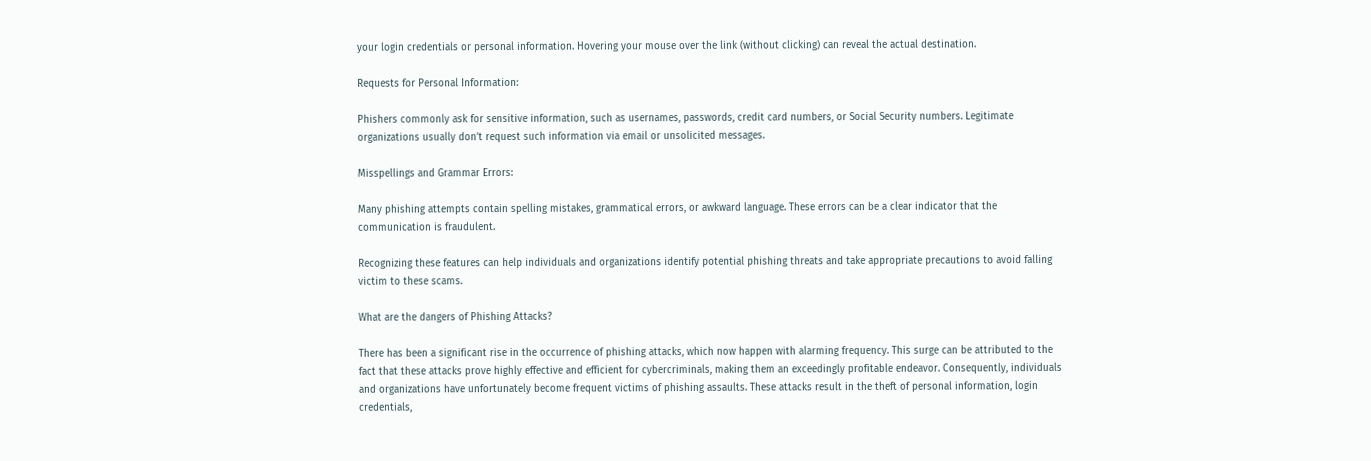your login credentials or personal information. Hovering your mouse over the link (without clicking) can reveal the actual destination.

Requests for Personal Information:

Phishers commonly ask for sensitive information, such as usernames, passwords, credit card numbers, or Social Security numbers. Legitimate organizations usually don’t request such information via email or unsolicited messages.

Misspellings and Grammar Errors:

Many phishing attempts contain spelling mistakes, grammatical errors, or awkward language. These errors can be a clear indicator that the communication is fraudulent.

Recognizing these features can help individuals and organizations identify potential phishing threats and take appropriate precautions to avoid falling victim to these scams.

What are the dangers of Phishing Attacks?

There has been a significant rise in the occurrence of phishing attacks, which now happen with alarming frequency. This surge can be attributed to the fact that these attacks prove highly effective and efficient for cybercriminals, making them an exceedingly profitable endeavor. Consequently, individuals and organizations have unfortunately become frequent victims of phishing assaults. These attacks result in the theft of personal information, login credentials,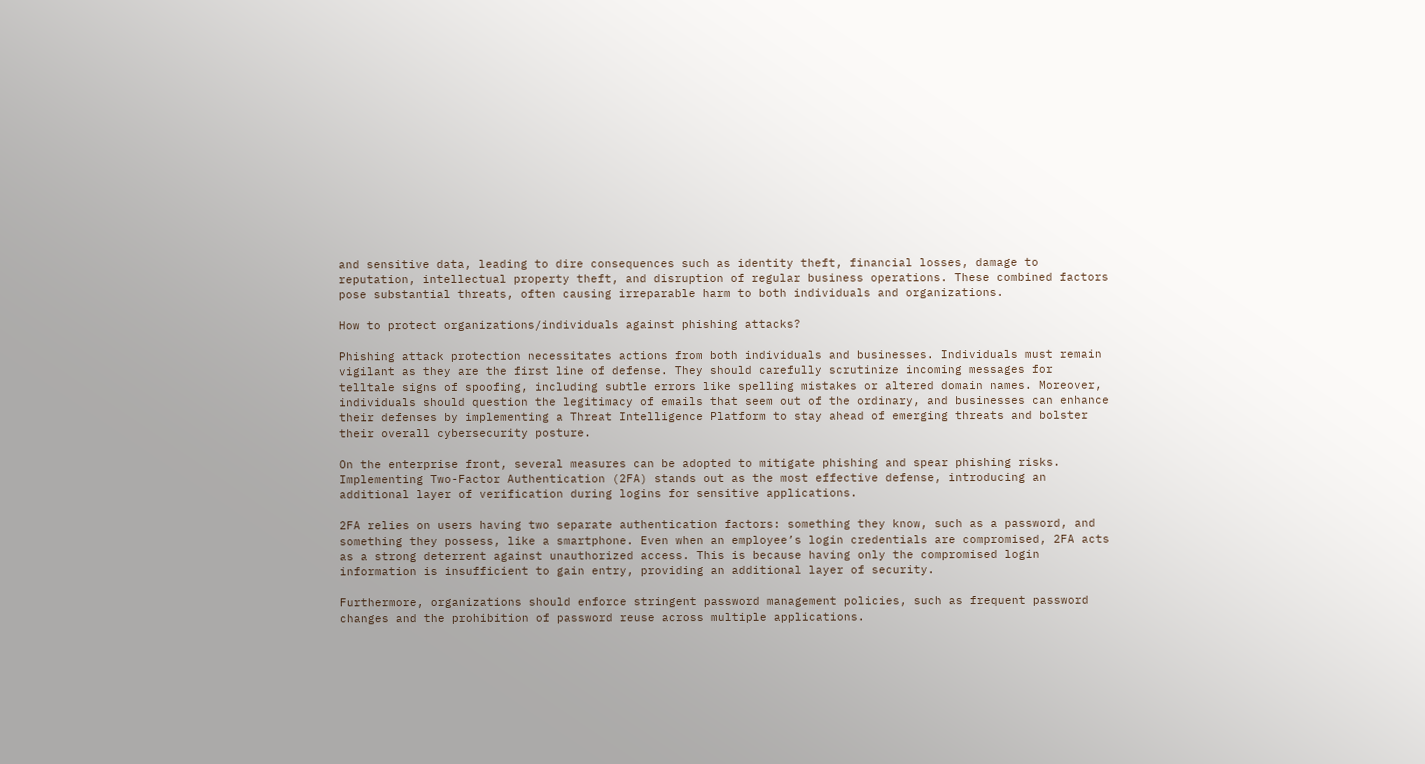and sensitive data, leading to dire consequences such as identity theft, financial losses, damage to reputation, intellectual property theft, and disruption of regular business operations. These combined factors pose substantial threats, often causing irreparable harm to both individuals and organizations.

How to protect organizations/individuals against phishing attacks?

Phishing attack protection necessitates actions from both individuals and businesses. Individuals must remain vigilant as they are the first line of defense. They should carefully scrutinize incoming messages for telltale signs of spoofing, including subtle errors like spelling mistakes or altered domain names. Moreover, individuals should question the legitimacy of emails that seem out of the ordinary, and businesses can enhance their defenses by implementing a Threat Intelligence Platform to stay ahead of emerging threats and bolster their overall cybersecurity posture.

On the enterprise front, several measures can be adopted to mitigate phishing and spear phishing risks. Implementing Two-Factor Authentication (2FA) stands out as the most effective defense, introducing an additional layer of verification during logins for sensitive applications.

2FA relies on users having two separate authentication factors: something they know, such as a password, and something they possess, like a smartphone. Even when an employee’s login credentials are compromised, 2FA acts as a strong deterrent against unauthorized access. This is because having only the compromised login information is insufficient to gain entry, providing an additional layer of security.

Furthermore, organizations should enforce stringent password management policies, such as frequent password changes and the prohibition of password reuse across multiple applications.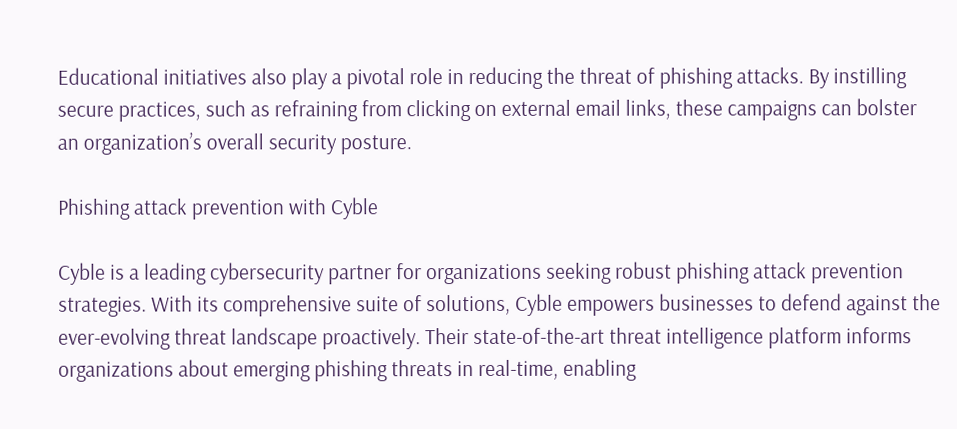Educational initiatives also play a pivotal role in reducing the threat of phishing attacks. By instilling secure practices, such as refraining from clicking on external email links, these campaigns can bolster an organization’s overall security posture.

Phishing attack prevention with Cyble

Cyble is a leading cybersecurity partner for organizations seeking robust phishing attack prevention strategies. With its comprehensive suite of solutions, Cyble empowers businesses to defend against the ever-evolving threat landscape proactively. Their state-of-the-art threat intelligence platform informs organizations about emerging phishing threats in real-time, enabling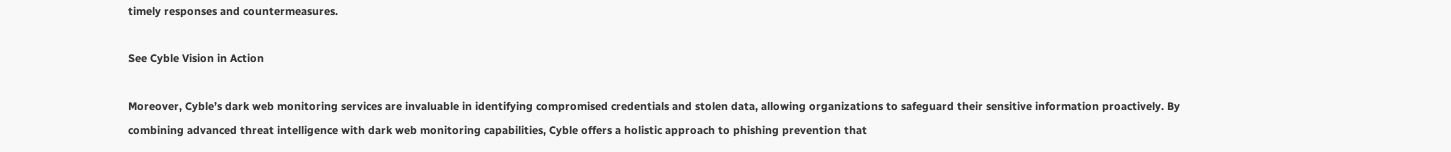timely responses and countermeasures.

See Cyble Vision in Action

Moreover, Cyble’s dark web monitoring services are invaluable in identifying compromised credentials and stolen data, allowing organizations to safeguard their sensitive information proactively. By combining advanced threat intelligence with dark web monitoring capabilities, Cyble offers a holistic approach to phishing prevention that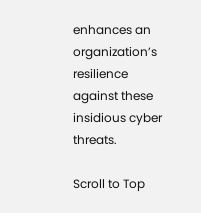enhances an organization’s resilience against these insidious cyber threats.

Scroll to Top